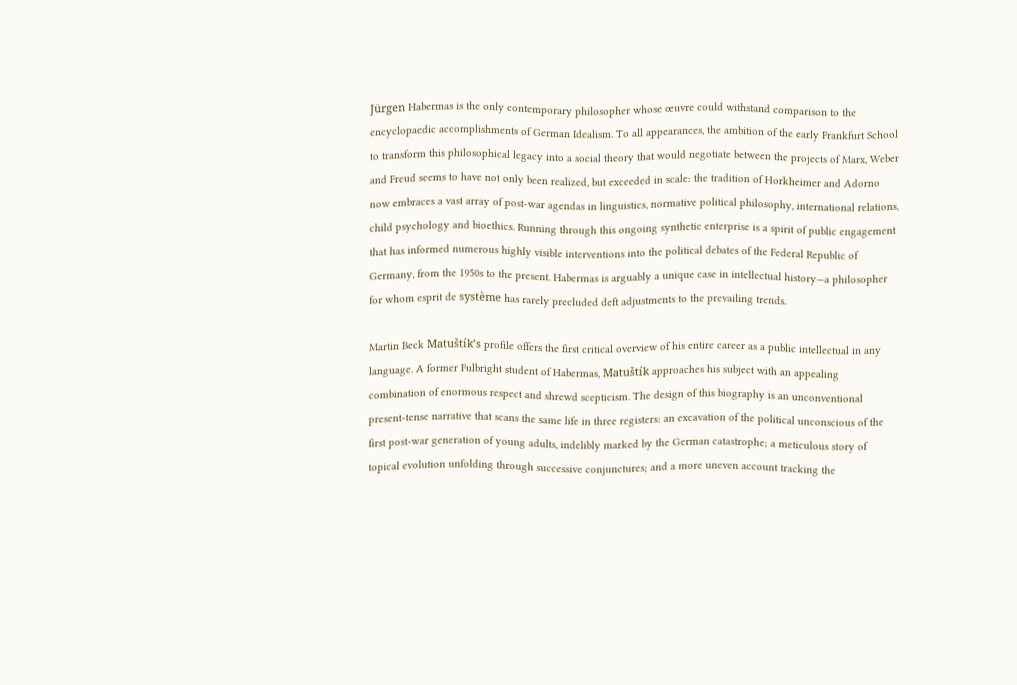Jürgen Habermas is the only contemporary philosopher whose œuvre could withstand comparison to the encyclopaedic accomplishments of German Idealism. To all appearances, the ambition of the early Frankfurt School to transform this philosophical legacy into a social theory that would negotiate between the projects of Marx, Weber and Freud seems to have not only been realized, but exceeded in scale: the tradition of Horkheimer and Adorno now embraces a vast array of post-war agendas in linguistics, normative political philosophy, international relations, child psychology and bioethics. Running through this ongoing synthetic enterprise is a spirit of public engagement that has informed numerous highly visible interventions into the political debates of the Federal Republic of Germany, from the 1950s to the present. Habermas is arguably a unique case in intellectual history—a philosopher for whom esprit de système has rarely precluded deft adjustments to the prevailing trends.

Martin Beck Matuštík’s profile offers the first critical overview of his entire career as a public intellectual in any language. A former Fulbright student of Habermas, Matuštík approaches his subject with an appealing combination of enormous respect and shrewd scepticism. The design of this biography is an unconventional present-tense narrative that scans the same life in three registers: an excavation of the political unconscious of the first post-war generation of young adults, indelibly marked by the German catastrophe; a meticulous story of topical evolution unfolding through successive conjunctures; and a more uneven account tracking the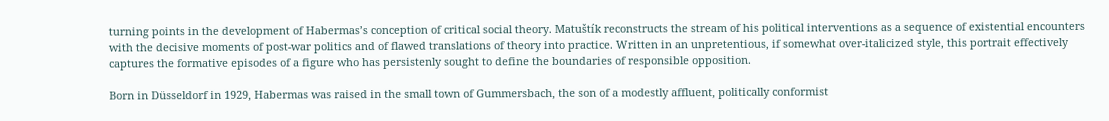turning points in the development of Habermas’s conception of critical social theory. Matuštík reconstructs the stream of his political interventions as a sequence of existential encounters with the decisive moments of post-war politics and of flawed translations of theory into practice. Written in an unpretentious, if somewhat over-italicized style, this portrait effectively captures the formative episodes of a figure who has persistenly sought to define the boundaries of responsible opposition.

Born in Düsseldorf in 1929, Habermas was raised in the small town of Gummersbach, the son of a modestly affluent, politically conformist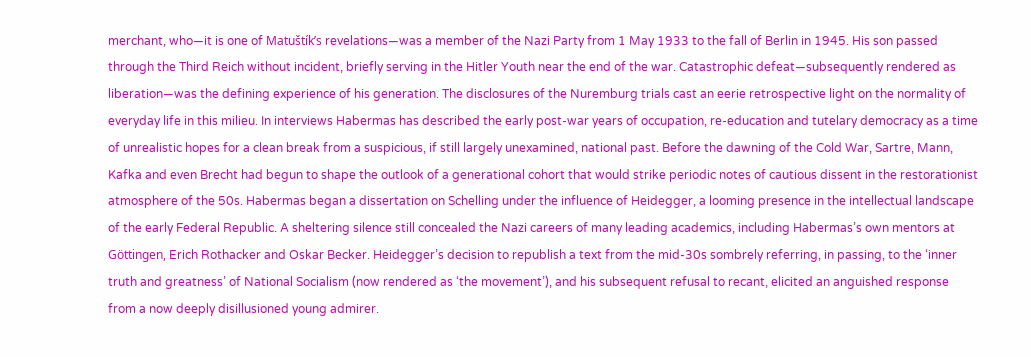merchant, who—it is one of Matuštík’s revelations—was a member of the Nazi Party from 1 May 1933 to the fall of Berlin in 1945. His son passed through the Third Reich without incident, briefly serving in the Hitler Youth near the end of the war. Catastrophic defeat—subsequently rendered as liberation—was the defining experience of his generation. The disclosures of the Nuremburg trials cast an eerie retrospective light on the normality of everyday life in this milieu. In interviews Habermas has described the early post-war years of occupation, re-education and tutelary democracy as a time of unrealistic hopes for a clean break from a suspicious, if still largely unexamined, national past. Before the dawning of the Cold War, Sartre, Mann, Kafka and even Brecht had begun to shape the outlook of a generational cohort that would strike periodic notes of cautious dissent in the restorationist atmosphere of the 50s. Habermas began a dissertation on Schelling under the influence of Heidegger, a looming presence in the intellectual landscape of the early Federal Republic. A sheltering silence still concealed the Nazi careers of many leading academics, including Habermas’s own mentors at Göttingen, Erich Rothacker and Oskar Becker. Heidegger’s decision to republish a text from the mid-30s sombrely referring, in passing, to the ‘inner truth and greatness’ of National Socialism (now rendered as ‘the movement’), and his subsequent refusal to recant, elicited an anguished response from a now deeply disillusioned young admirer.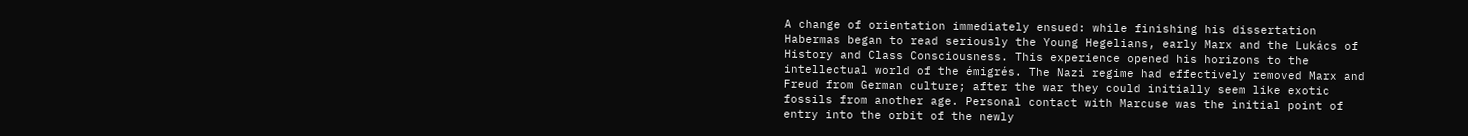A change of orientation immediately ensued: while finishing his dissertation Habermas began to read seriously the Young Hegelians, early Marx and the Lukács of History and Class Consciousness. This experience opened his horizons to the intellectual world of the émigrés. The Nazi regime had effectively removed Marx and Freud from German culture; after the war they could initially seem like exotic fossils from another age. Personal contact with Marcuse was the initial point of entry into the orbit of the newly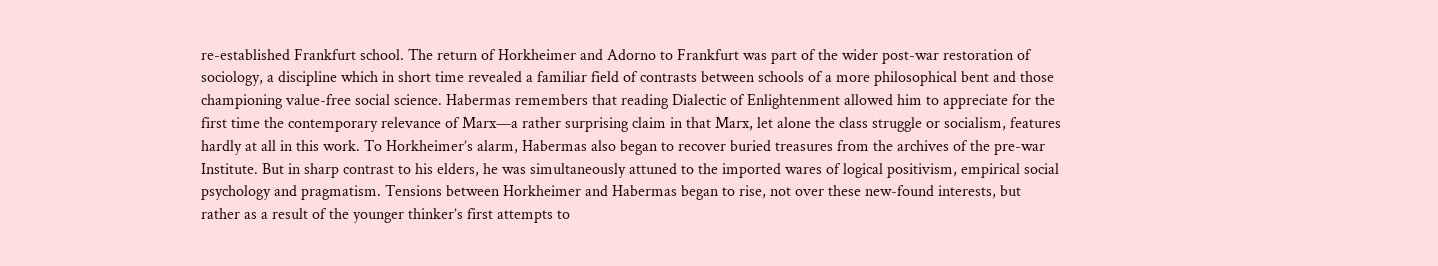re-established Frankfurt school. The return of Horkheimer and Adorno to Frankfurt was part of the wider post-war restoration of sociology, a discipline which in short time revealed a familiar field of contrasts between schools of a more philosophical bent and those championing value-free social science. Habermas remembers that reading Dialectic of Enlightenment allowed him to appreciate for the first time the contemporary relevance of Marx—a rather surprising claim in that Marx, let alone the class struggle or socialism, features hardly at all in this work. To Horkheimer’s alarm, Habermas also began to recover buried treasures from the archives of the pre-war Institute. But in sharp contrast to his elders, he was simultaneously attuned to the imported wares of logical positivism, empirical social psychology and pragmatism. Tensions between Horkheimer and Habermas began to rise, not over these new-found interests, but rather as a result of the younger thinker’s first attempts to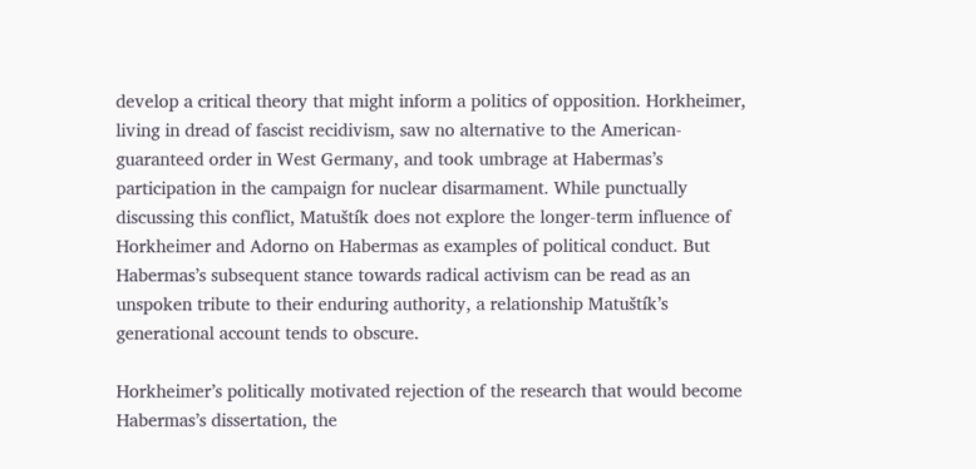develop a critical theory that might inform a politics of opposition. Horkheimer, living in dread of fascist recidivism, saw no alternative to the American-guaranteed order in West Germany, and took umbrage at Habermas’s participation in the campaign for nuclear disarmament. While punctually discussing this conflict, Matuštík does not explore the longer-term influence of Horkheimer and Adorno on Habermas as examples of political conduct. But Habermas’s subsequent stance towards radical activism can be read as an unspoken tribute to their enduring authority, a relationship Matuštík’s generational account tends to obscure.

Horkheimer’s politically motivated rejection of the research that would become Habermas’s dissertation, the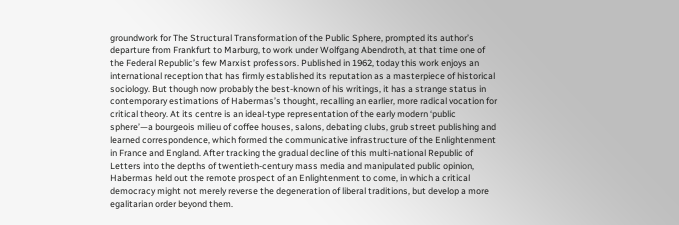groundwork for The Structural Transformation of the Public Sphere, prompted its author’s departure from Frankfurt to Marburg, to work under Wolfgang Abendroth, at that time one of the Federal Republic’s few Marxist professors. Published in 1962, today this work enjoys an international reception that has firmly established its reputation as a masterpiece of historical sociology. But though now probably the best-known of his writings, it has a strange status in contemporary estimations of Habermas’s thought, recalling an earlier, more radical vocation for critical theory. At its centre is an ideal-type representation of the early modern ‘public sphere’—a bourgeois milieu of coffee houses, salons, debating clubs, grub street publishing and learned correspondence, which formed the communicative infrastructure of the Enlightenment in France and England. After tracking the gradual decline of this multi-national Republic of Letters into the depths of twentieth-century mass media and manipulated public opinion, Habermas held out the remote prospect of an Enlightenment to come, in which a critical democracy might not merely reverse the degeneration of liberal traditions, but develop a more egalitarian order beyond them.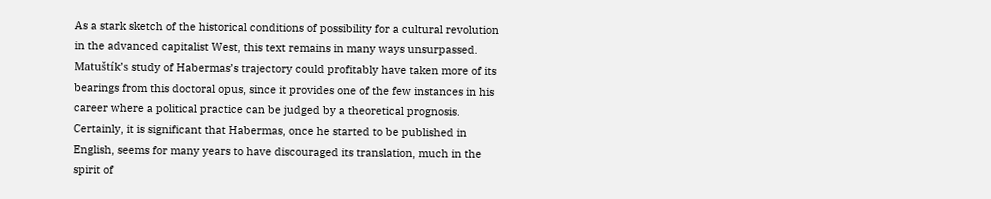As a stark sketch of the historical conditions of possibility for a cultural revolution in the advanced capitalist West, this text remains in many ways unsurpassed. Matuštík’s study of Habermas’s trajectory could profitably have taken more of its bearings from this doctoral opus, since it provides one of the few instances in his career where a political practice can be judged by a theoretical prognosis. Certainly, it is significant that Habermas, once he started to be published in English, seems for many years to have discouraged its translation, much in the spirit of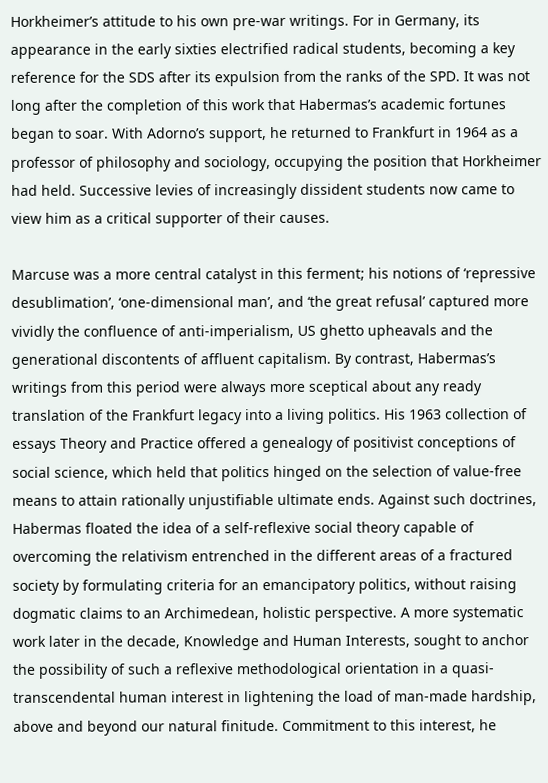Horkheimer’s attitude to his own pre-war writings. For in Germany, its appearance in the early sixties electrified radical students, becoming a key reference for the SDS after its expulsion from the ranks of the SPD. It was not long after the completion of this work that Habermas’s academic fortunes began to soar. With Adorno’s support, he returned to Frankfurt in 1964 as a professor of philosophy and sociology, occupying the position that Horkheimer had held. Successive levies of increasingly dissident students now came to view him as a critical supporter of their causes.

Marcuse was a more central catalyst in this ferment; his notions of ‘repressive desublimation’, ‘one-dimensional man’, and ‘the great refusal’ captured more vividly the confluence of anti-imperialism, US ghetto upheavals and the generational discontents of affluent capitalism. By contrast, Habermas’s writings from this period were always more sceptical about any ready translation of the Frankfurt legacy into a living politics. His 1963 collection of essays Theory and Practice offered a genealogy of positivist conceptions of social science, which held that politics hinged on the selection of value-free means to attain rationally unjustifiable ultimate ends. Against such doctrines, Habermas floated the idea of a self-reflexive social theory capable of overcoming the relativism entrenched in the different areas of a fractured society by formulating criteria for an emancipatory politics, without raising dogmatic claims to an Archimedean, holistic perspective. A more systematic work later in the decade, Knowledge and Human Interests, sought to anchor the possibility of such a reflexive methodological orientation in a quasi-transcendental human interest in lightening the load of man-made hardship, above and beyond our natural finitude. Commitment to this interest, he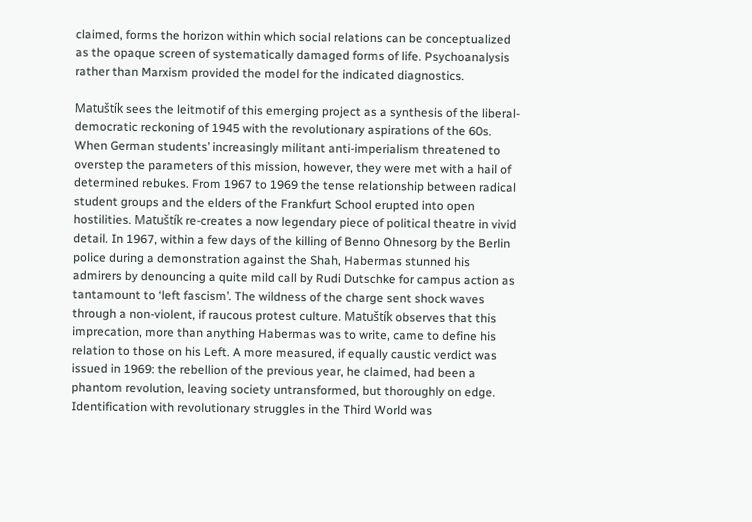claimed, forms the horizon within which social relations can be conceptualized as the opaque screen of systematically damaged forms of life. Psychoanalysis rather than Marxism provided the model for the indicated diagnostics.

Matuštík sees the leitmotif of this emerging project as a synthesis of the liberal-democratic reckoning of 1945 with the revolutionary aspirations of the 60s. When German students’ increasingly militant anti-imperialism threatened to overstep the parameters of this mission, however, they were met with a hail of determined rebukes. From 1967 to 1969 the tense relationship between radical student groups and the elders of the Frankfurt School erupted into open hostilities. Matuštík re-creates a now legendary piece of political theatre in vivid detail. In 1967, within a few days of the killing of Benno Ohnesorg by the Berlin police during a demonstration against the Shah, Habermas stunned his admirers by denouncing a quite mild call by Rudi Dutschke for campus action as tantamount to ‘left fascism’. The wildness of the charge sent shock waves through a non-violent, if raucous protest culture. Matuštík observes that this imprecation, more than anything Habermas was to write, came to define his relation to those on his Left. A more measured, if equally caustic verdict was issued in 1969: the rebellion of the previous year, he claimed, had been a phantom revolution, leaving society untransformed, but thoroughly on edge. Identification with revolutionary struggles in the Third World was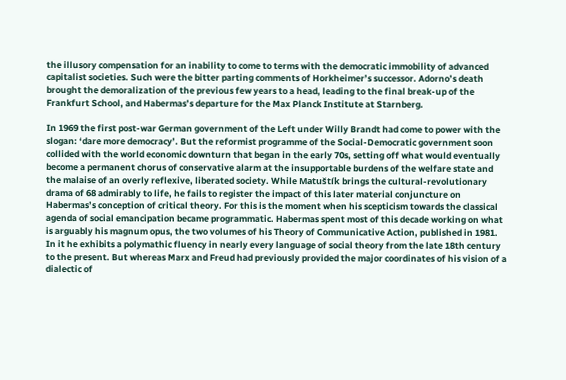the illusory compensation for an inability to come to terms with the democratic immobility of advanced capitalist societies. Such were the bitter parting comments of Horkheimer’s successor. Adorno’s death brought the demoralization of the previous few years to a head, leading to the final break-up of the Frankfurt School, and Habermas’s departure for the Max Planck Institute at Starnberg.

In 1969 the first post-war German government of the Left under Willy Brandt had come to power with the slogan: ‘dare more democracy’. But the reformist programme of the Social-Democratic government soon collided with the world economic downturn that began in the early 70s, setting off what would eventually become a permanent chorus of conservative alarm at the insupportable burdens of the welfare state and the malaise of an overly reflexive, liberated society. While Matuštík brings the cultural-revolutionary drama of 68 admirably to life, he fails to register the impact of this later material conjuncture on Habermas’s conception of critical theory. For this is the moment when his scepticism towards the classical agenda of social emancipation became programmatic. Habermas spent most of this decade working on what is arguably his magnum opus, the two volumes of his Theory of Communicative Action, published in 1981. In it he exhibits a polymathic fluency in nearly every language of social theory from the late 18th century to the present. But whereas Marx and Freud had previously provided the major coordinates of his vision of a dialectic of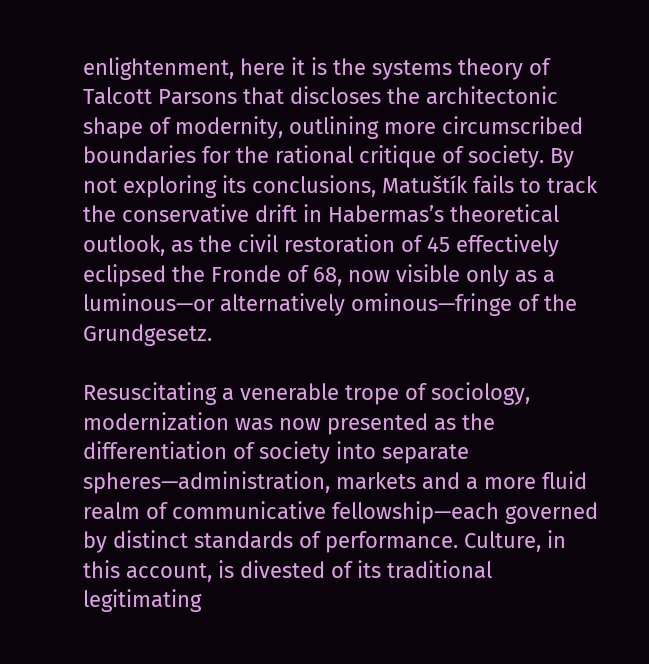enlightenment, here it is the systems theory of Talcott Parsons that discloses the architectonic shape of modernity, outlining more circumscribed boundaries for the rational critique of society. By not exploring its conclusions, Matuštík fails to track the conservative drift in Habermas’s theoretical outlook, as the civil restoration of 45 effectively eclipsed the Fronde of 68, now visible only as a luminous—or alternatively ominous—fringe of the Grundgesetz.

Resuscitating a venerable trope of sociology, modernization was now presented as the differentiation of society into separate spheres—administration, markets and a more fluid realm of communicative fellowship—each governed by distinct standards of performance. Culture, in this account, is divested of its traditional legitimating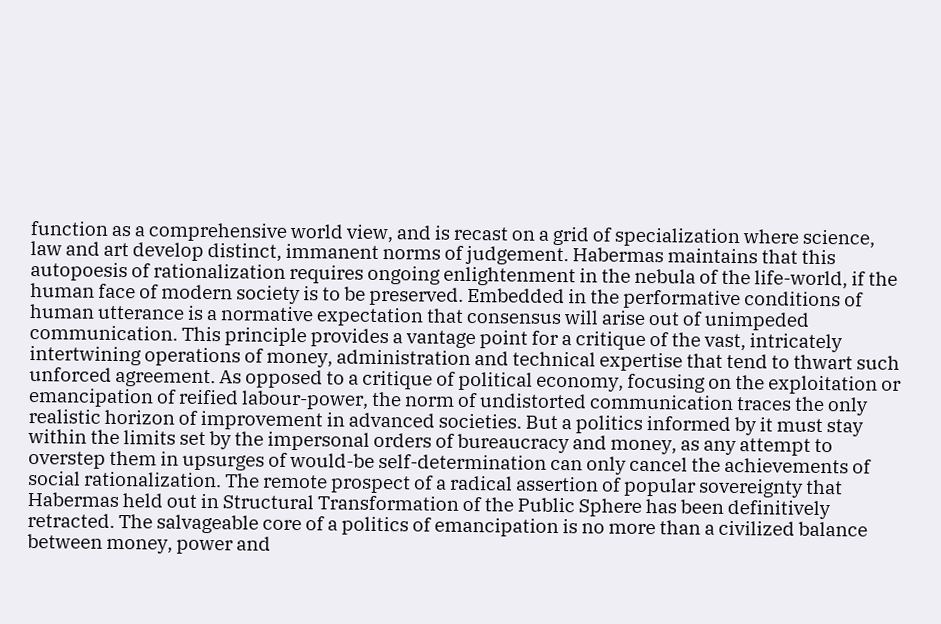function as a comprehensive world view, and is recast on a grid of specialization where science, law and art develop distinct, immanent norms of judgement. Habermas maintains that this autopoesis of rationalization requires ongoing enlightenment in the nebula of the life-world, if the human face of modern society is to be preserved. Embedded in the performative conditions of human utterance is a normative expectation that consensus will arise out of unimpeded communication. This principle provides a vantage point for a critique of the vast, intricately intertwining operations of money, administration and technical expertise that tend to thwart such unforced agreement. As opposed to a critique of political economy, focusing on the exploitation or emancipation of reified labour-power, the norm of undistorted communication traces the only realistic horizon of improvement in advanced societies. But a politics informed by it must stay within the limits set by the impersonal orders of bureaucracy and money, as any attempt to overstep them in upsurges of would-be self-determination can only cancel the achievements of social rationalization. The remote prospect of a radical assertion of popular sovereignty that Habermas held out in Structural Transformation of the Public Sphere has been definitively retracted. The salvageable core of a politics of emancipation is no more than a civilized balance between money, power and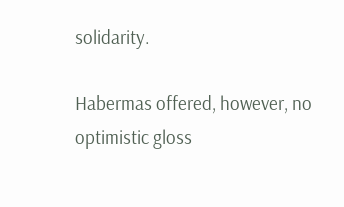solidarity.

Habermas offered, however, no optimistic gloss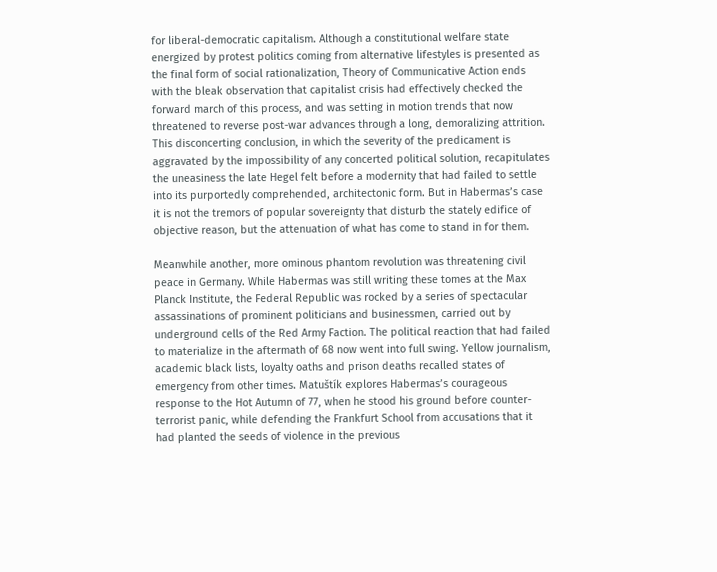for liberal-democratic capitalism. Although a constitutional welfare state energized by protest politics coming from alternative lifestyles is presented as the final form of social rationalization, Theory of Communicative Action ends with the bleak observation that capitalist crisis had effectively checked the forward march of this process, and was setting in motion trends that now threatened to reverse post-war advances through a long, demoralizing attrition. This disconcerting conclusion, in which the severity of the predicament is aggravated by the impossibility of any concerted political solution, recapitulates the uneasiness the late Hegel felt before a modernity that had failed to settle into its purportedly comprehended, architectonic form. But in Habermas’s case it is not the tremors of popular sovereignty that disturb the stately edifice of objective reason, but the attenuation of what has come to stand in for them.

Meanwhile another, more ominous phantom revolution was threatening civil peace in Germany. While Habermas was still writing these tomes at the Max Planck Institute, the Federal Republic was rocked by a series of spectacular assassinations of prominent politicians and businessmen, carried out by underground cells of the Red Army Faction. The political reaction that had failed to materialize in the aftermath of 68 now went into full swing. Yellow journalism, academic black lists, loyalty oaths and prison deaths recalled states of emergency from other times. Matuštík explores Habermas’s courageous response to the Hot Autumn of 77, when he stood his ground before counter-terrorist panic, while defending the Frankfurt School from accusations that it had planted the seeds of violence in the previous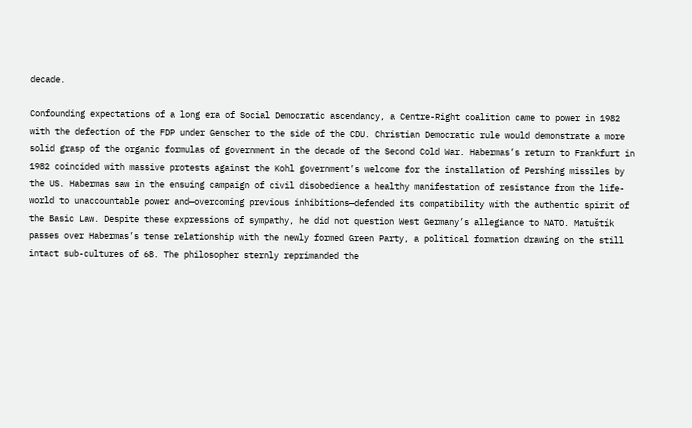decade.

Confounding expectations of a long era of Social Democratic ascendancy, a Centre-Right coalition came to power in 1982 with the defection of the FDP under Genscher to the side of the CDU. Christian Democratic rule would demonstrate a more solid grasp of the organic formulas of government in the decade of the Second Cold War. Habermas’s return to Frankfurt in 1982 coincided with massive protests against the Kohl government’s welcome for the installation of Pershing missiles by the US. Habermas saw in the ensuing campaign of civil disobedience a healthy manifestation of resistance from the life-world to unaccountable power and—overcoming previous inhibitions—defended its compatibility with the authentic spirit of the Basic Law. Despite these expressions of sympathy, he did not question West Germany’s allegiance to NATO. Matuštík passes over Habermas’s tense relationship with the newly formed Green Party, a political formation drawing on the still intact sub-cultures of 68. The philosopher sternly reprimanded the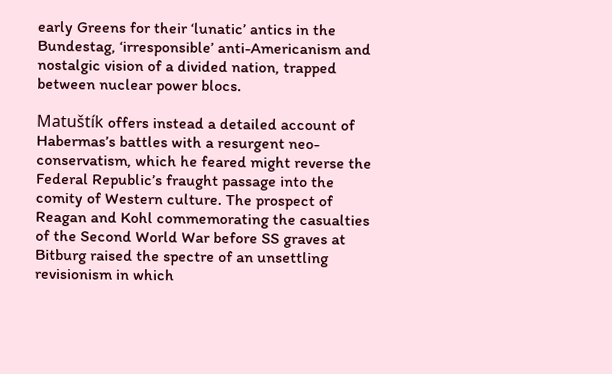early Greens for their ‘lunatic’ antics in the Bundestag, ‘irresponsible’ anti-Americanism and nostalgic vision of a divided nation, trapped between nuclear power blocs.

Matuštík offers instead a detailed account of Habermas’s battles with a resurgent neo-conservatism, which he feared might reverse the Federal Republic’s fraught passage into the comity of Western culture. The prospect of Reagan and Kohl commemorating the casualties of the Second World War before SS graves at Bitburg raised the spectre of an unsettling revisionism in which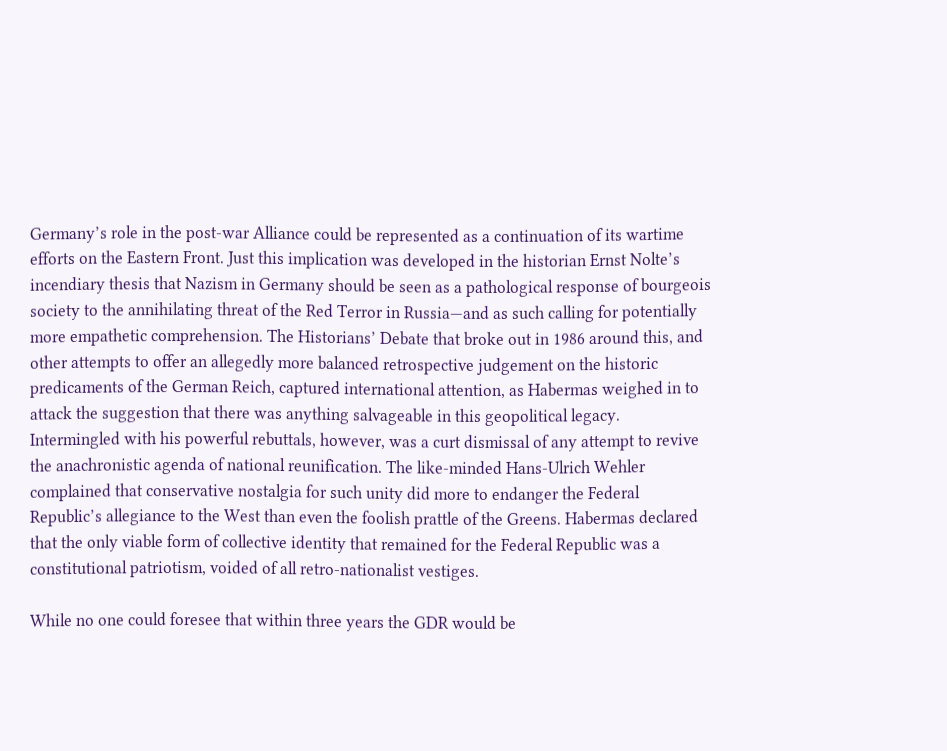Germany’s role in the post-war Alliance could be represented as a continuation of its wartime efforts on the Eastern Front. Just this implication was developed in the historian Ernst Nolte’s incendiary thesis that Nazism in Germany should be seen as a pathological response of bourgeois society to the annihilating threat of the Red Terror in Russia—and as such calling for potentially more empathetic comprehension. The Historians’ Debate that broke out in 1986 around this, and other attempts to offer an allegedly more balanced retrospective judgement on the historic predicaments of the German Reich, captured international attention, as Habermas weighed in to attack the suggestion that there was anything salvageable in this geopolitical legacy. Intermingled with his powerful rebuttals, however, was a curt dismissal of any attempt to revive the anachronistic agenda of national reunification. The like-minded Hans-Ulrich Wehler complained that conservative nostalgia for such unity did more to endanger the Federal Republic’s allegiance to the West than even the foolish prattle of the Greens. Habermas declared that the only viable form of collective identity that remained for the Federal Republic was a constitutional patriotism, voided of all retro-nationalist vestiges.

While no one could foresee that within three years the GDR would be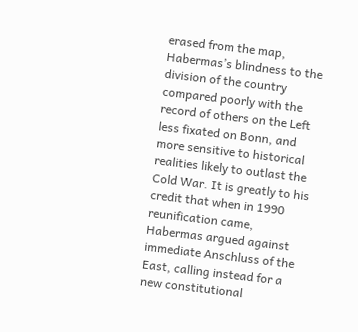erased from the map, Habermas’s blindness to the division of the country compared poorly with the record of others on the Left less fixated on Bonn, and more sensitive to historical realities likely to outlast the Cold War. It is greatly to his credit that when in 1990 reunification came, Habermas argued against immediate Anschluss of the East, calling instead for a new constitutional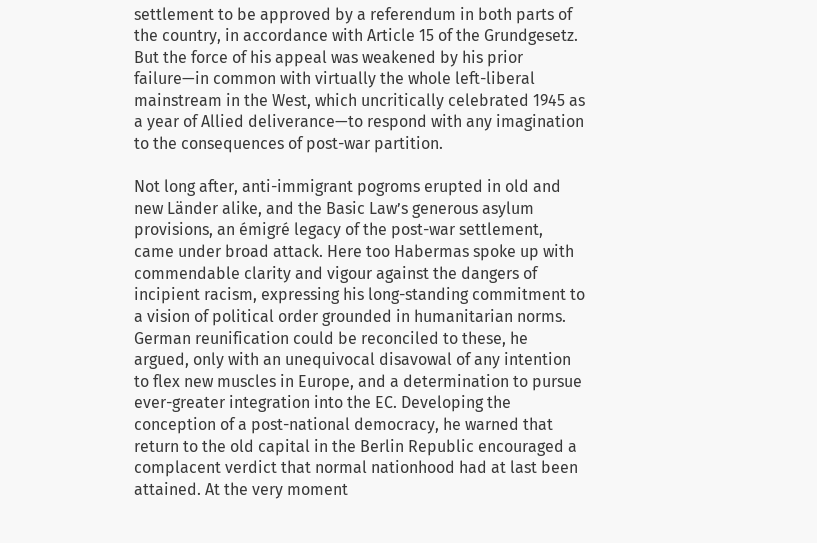settlement to be approved by a referendum in both parts of the country, in accordance with Article 15 of the Grundgesetz. But the force of his appeal was weakened by his prior failure—in common with virtually the whole left-liberal mainstream in the West, which uncritically celebrated 1945 as a year of Allied deliverance—to respond with any imagination to the consequences of post-war partition.

Not long after, anti-immigrant pogroms erupted in old and new Länder alike, and the Basic Law’s generous asylum provisions, an émigré legacy of the post-war settlement, came under broad attack. Here too Habermas spoke up with commendable clarity and vigour against the dangers of incipient racism, expressing his long-standing commitment to a vision of political order grounded in humanitarian norms. German reunification could be reconciled to these, he argued, only with an unequivocal disavowal of any intention to flex new muscles in Europe, and a determination to pursue ever-greater integration into the EC. Developing the conception of a post-national democracy, he warned that return to the old capital in the Berlin Republic encouraged a complacent verdict that normal nationhood had at last been attained. At the very moment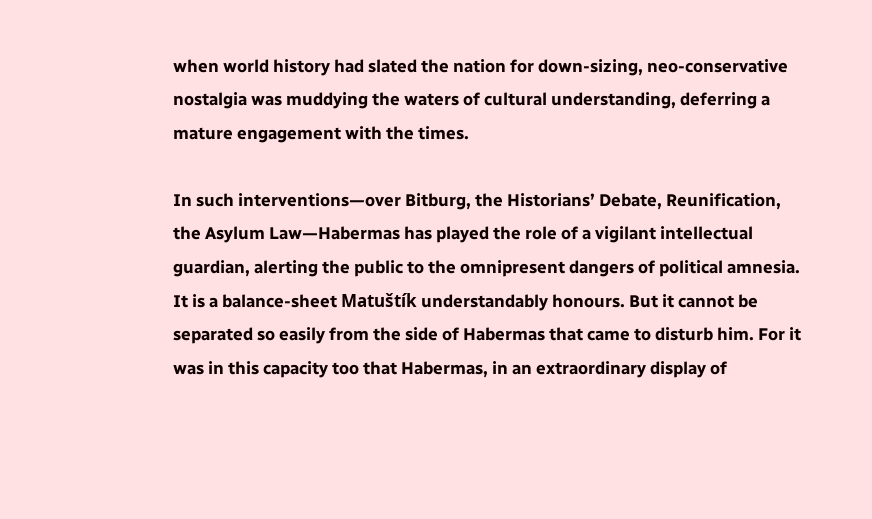when world history had slated the nation for down-sizing, neo-conservative nostalgia was muddying the waters of cultural understanding, deferring a mature engagement with the times.

In such interventions—over Bitburg, the Historians’ Debate, Reunification, the Asylum Law—Habermas has played the role of a vigilant intellectual guardian, alerting the public to the omnipresent dangers of political amnesia. It is a balance-sheet Matuštík understandably honours. But it cannot be separated so easily from the side of Habermas that came to disturb him. For it was in this capacity too that Habermas, in an extraordinary display of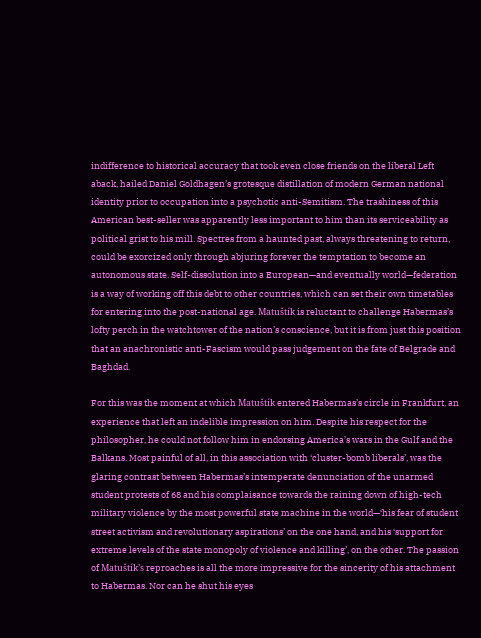indifference to historical accuracy that took even close friends on the liberal Left aback, hailed Daniel Goldhagen’s grotesque distillation of modern German national identity prior to occupation into a psychotic anti-Semitism. The trashiness of this American best-seller was apparently less important to him than its serviceability as political grist to his mill. Spectres from a haunted past, always threatening to return, could be exorcized only through abjuring forever the temptation to become an autonomous state. Self-dissolution into a European—and eventually world—federation is a way of working off this debt to other countries, which can set their own timetables for entering into the post-national age. Matuštík is reluctant to challenge Habermas’s lofty perch in the watchtower of the nation’s conscience, but it is from just this position that an anachronistic anti-Fascism would pass judgement on the fate of Belgrade and Baghdad.

For this was the moment at which Matuštík entered Habermas’s circle in Frankfurt, an experience that left an indelible impression on him. Despite his respect for the philosopher, he could not follow him in endorsing America’s wars in the Gulf and the Balkans. Most painful of all, in this association with ‘cluster-bomb liberals’, was the glaring contrast between Habermas’s intemperate denunciation of the unarmed student protests of 68 and his complaisance towards the raining down of high-tech military violence by the most powerful state machine in the world—‘his fear of student street activism and revolutionary aspirations’ on the one hand, and his ‘support for extreme levels of the state monopoly of violence and killing’, on the other. The passion of Matuštík’s reproaches is all the more impressive for the sincerity of his attachment to Habermas. Nor can he shut his eyes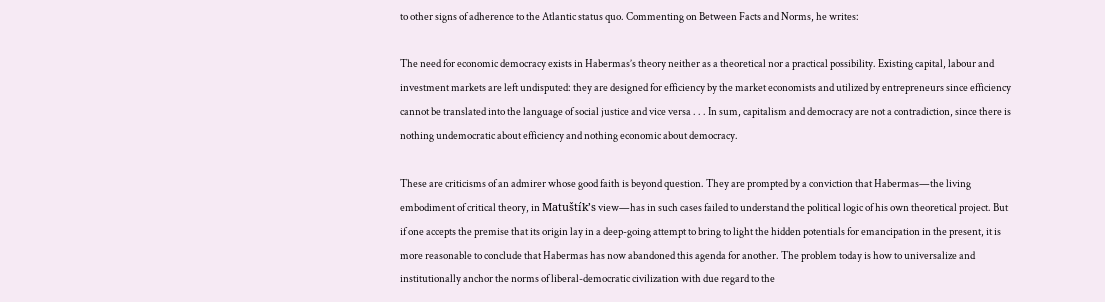to other signs of adherence to the Atlantic status quo. Commenting on Between Facts and Norms, he writes:

The need for economic democracy exists in Habermas’s theory neither as a theoretical nor a practical possibility. Existing capital, labour and investment markets are left undisputed: they are designed for efficiency by the market economists and utilized by entrepreneurs since efficiency cannot be translated into the language of social justice and vice versa . . . In sum, capitalism and democracy are not a contradiction, since there is nothing undemocratic about efficiency and nothing economic about democracy.

These are criticisms of an admirer whose good faith is beyond question. They are prompted by a conviction that Habermas—the living embodiment of critical theory, in Matuštík’s view—has in such cases failed to understand the political logic of his own theoretical project. But if one accepts the premise that its origin lay in a deep-going attempt to bring to light the hidden potentials for emancipation in the present, it is more reasonable to conclude that Habermas has now abandoned this agenda for another. The problem today is how to universalize and institutionally anchor the norms of liberal-democratic civilization with due regard to the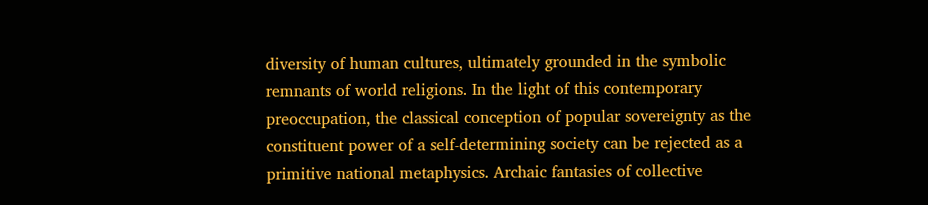diversity of human cultures, ultimately grounded in the symbolic remnants of world religions. In the light of this contemporary preoccupation, the classical conception of popular sovereignty as the constituent power of a self-determining society can be rejected as a primitive national metaphysics. Archaic fantasies of collective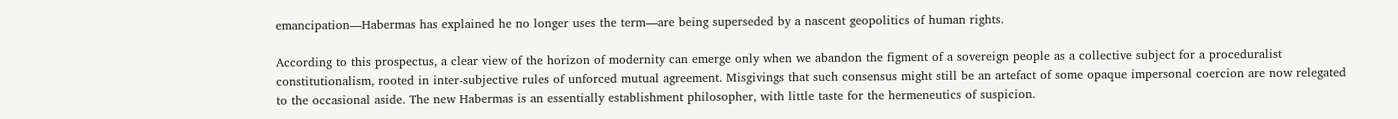emancipation—Habermas has explained he no longer uses the term—are being superseded by a nascent geopolitics of human rights.

According to this prospectus, a clear view of the horizon of modernity can emerge only when we abandon the figment of a sovereign people as a collective subject for a proceduralist constitutionalism, rooted in inter-subjective rules of unforced mutual agreement. Misgivings that such consensus might still be an artefact of some opaque impersonal coercion are now relegated to the occasional aside. The new Habermas is an essentially establishment philosopher, with little taste for the hermeneutics of suspicion.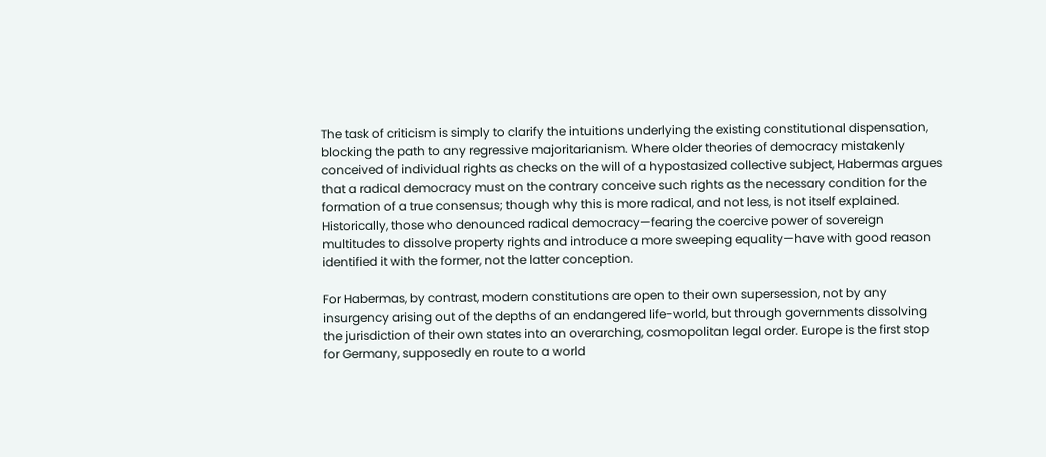The task of criticism is simply to clarify the intuitions underlying the existing constitutional dispensation, blocking the path to any regressive majoritarianism. Where older theories of democracy mistakenly conceived of individual rights as checks on the will of a hypostasized collective subject, Habermas argues that a radical democracy must on the contrary conceive such rights as the necessary condition for the formation of a true consensus; though why this is more radical, and not less, is not itself explained. Historically, those who denounced radical democracy—fearing the coercive power of sovereign multitudes to dissolve property rights and introduce a more sweeping equality—have with good reason identified it with the former, not the latter conception.

For Habermas, by contrast, modern constitutions are open to their own supersession, not by any insurgency arising out of the depths of an endangered life-world, but through governments dissolving the jurisdiction of their own states into an overarching, cosmopolitan legal order. Europe is the first stop for Germany, supposedly en route to a world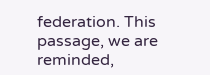federation. This passage, we are reminded,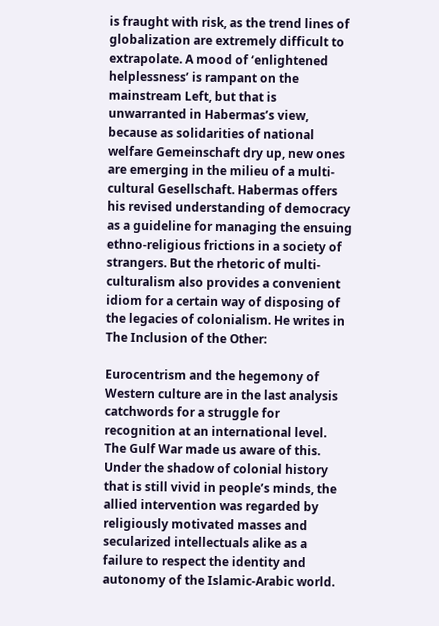is fraught with risk, as the trend lines of globalization are extremely difficult to extrapolate. A mood of ‘enlightened helplessness’ is rampant on the mainstream Left, but that is unwarranted in Habermas’s view, because as solidarities of national welfare Gemeinschaft dry up, new ones are emerging in the milieu of a multi-cultural Gesellschaft. Habermas offers his revised understanding of democracy as a guideline for managing the ensuing ethno-religious frictions in a society of strangers. But the rhetoric of multi-culturalism also provides a convenient idiom for a certain way of disposing of the legacies of colonialism. He writes in The Inclusion of the Other:

Eurocentrism and the hegemony of Western culture are in the last analysis catchwords for a struggle for recognition at an international level. The Gulf War made us aware of this. Under the shadow of colonial history that is still vivid in people’s minds, the allied intervention was regarded by religiously motivated masses and secularized intellectuals alike as a failure to respect the identity and autonomy of the Islamic-Arabic world.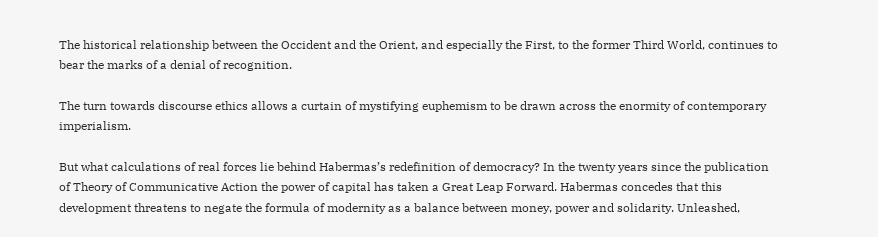The historical relationship between the Occident and the Orient, and especially the First, to the former Third World, continues to bear the marks of a denial of recognition.

The turn towards discourse ethics allows a curtain of mystifying euphemism to be drawn across the enormity of contemporary imperialism.

But what calculations of real forces lie behind Habermas’s redefinition of democracy? In the twenty years since the publication of Theory of Communicative Action the power of capital has taken a Great Leap Forward. Habermas concedes that this development threatens to negate the formula of modernity as a balance between money, power and solidarity. Unleashed,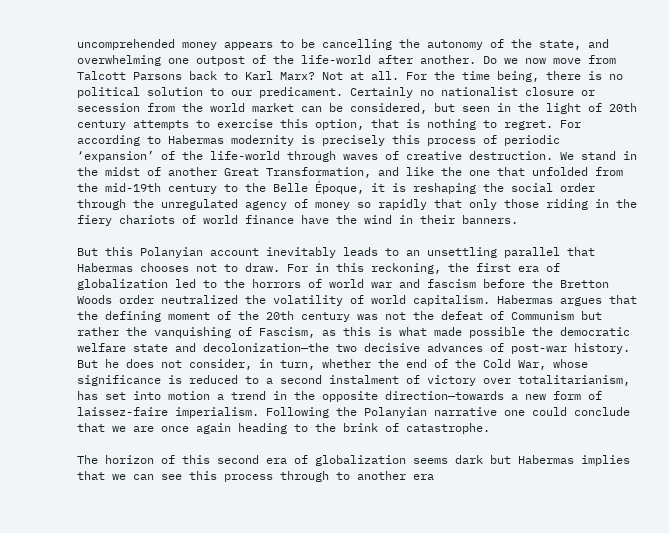uncomprehended money appears to be cancelling the autonomy of the state, and overwhelming one outpost of the life-world after another. Do we now move from Talcott Parsons back to Karl Marx? Not at all. For the time being, there is no political solution to our predicament. Certainly no nationalist closure or secession from the world market can be considered, but seen in the light of 20th century attempts to exercise this option, that is nothing to regret. For according to Habermas modernity is precisely this process of periodic ‘expansion’ of the life-world through waves of creative destruction. We stand in the midst of another Great Transformation, and like the one that unfolded from the mid-19th century to the Belle Époque, it is reshaping the social order through the unregulated agency of money so rapidly that only those riding in the fiery chariots of world finance have the wind in their banners.

But this Polanyian account inevitably leads to an unsettling parallel that Habermas chooses not to draw. For in this reckoning, the first era of globalization led to the horrors of world war and fascism before the Bretton Woods order neutralized the volatility of world capitalism. Habermas argues that the defining moment of the 20th century was not the defeat of Communism but rather the vanquishing of Fascism, as this is what made possible the democratic welfare state and decolonization—the two decisive advances of post-war history. But he does not consider, in turn, whether the end of the Cold War, whose significance is reduced to a second instalment of victory over totalitarianism, has set into motion a trend in the opposite direction—towards a new form of laissez-faire imperialism. Following the Polanyian narrative one could conclude that we are once again heading to the brink of catastrophe.

The horizon of this second era of globalization seems dark but Habermas implies that we can see this process through to another era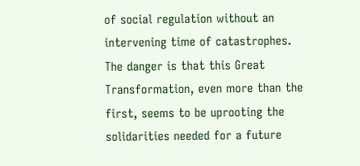of social regulation without an intervening time of catastrophes. The danger is that this Great Transformation, even more than the first, seems to be uprooting the solidarities needed for a future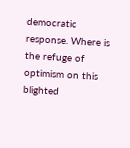democratic response. Where is the refuge of optimism on this blighted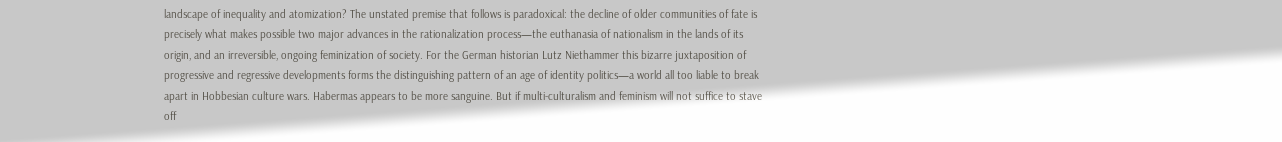landscape of inequality and atomization? The unstated premise that follows is paradoxical: the decline of older communities of fate is precisely what makes possible two major advances in the rationalization process—the euthanasia of nationalism in the lands of its origin, and an irreversible, ongoing feminization of society. For the German historian Lutz Niethammer this bizarre juxtaposition of progressive and regressive developments forms the distinguishing pattern of an age of identity politics—a world all too liable to break apart in Hobbesian culture wars. Habermas appears to be more sanguine. But if multi-culturalism and feminism will not suffice to stave off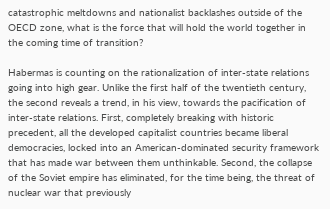catastrophic meltdowns and nationalist backlashes outside of the OECD zone, what is the force that will hold the world together in the coming time of transition?

Habermas is counting on the rationalization of inter-state relations going into high gear. Unlike the first half of the twentieth century, the second reveals a trend, in his view, towards the pacification of inter-state relations. First, completely breaking with historic precedent, all the developed capitalist countries became liberal democracies, locked into an American-dominated security framework that has made war between them unthinkable. Second, the collapse of the Soviet empire has eliminated, for the time being, the threat of nuclear war that previously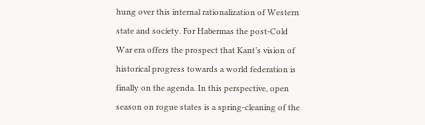hung over this internal rationalization of Western state and society. For Habermas the post-Cold War era offers the prospect that Kant’s vision of historical progress towards a world federation is finally on the agenda. In this perspective, open season on rogue states is a spring-cleaning of the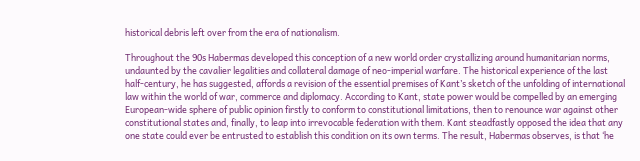historical debris left over from the era of nationalism.

Throughout the 90s Habermas developed this conception of a new world order crystallizing around humanitarian norms, undaunted by the cavalier legalities and collateral damage of neo-imperial warfare. The historical experience of the last half-century, he has suggested, affords a revision of the essential premises of Kant’s sketch of the unfolding of international law within the world of war, commerce and diplomacy. According to Kant, state power would be compelled by an emerging European-wide sphere of public opinion firstly to conform to constitutional limitations, then to renounce war against other constitutional states and, finally, to leap into irrevocable federation with them. Kant steadfastly opposed the idea that any one state could ever be entrusted to establish this condition on its own terms. The result, Habermas observes, is that ‘he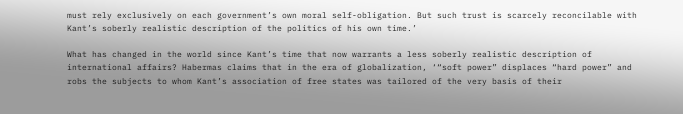must rely exclusively on each government’s own moral self-obligation. But such trust is scarcely reconcilable with Kant’s soberly realistic description of the politics of his own time.’

What has changed in the world since Kant’s time that now warrants a less soberly realistic description of international affairs? Habermas claims that in the era of globalization, ‘“soft power” displaces “hard power” and robs the subjects to whom Kant’s association of free states was tailored of the very basis of their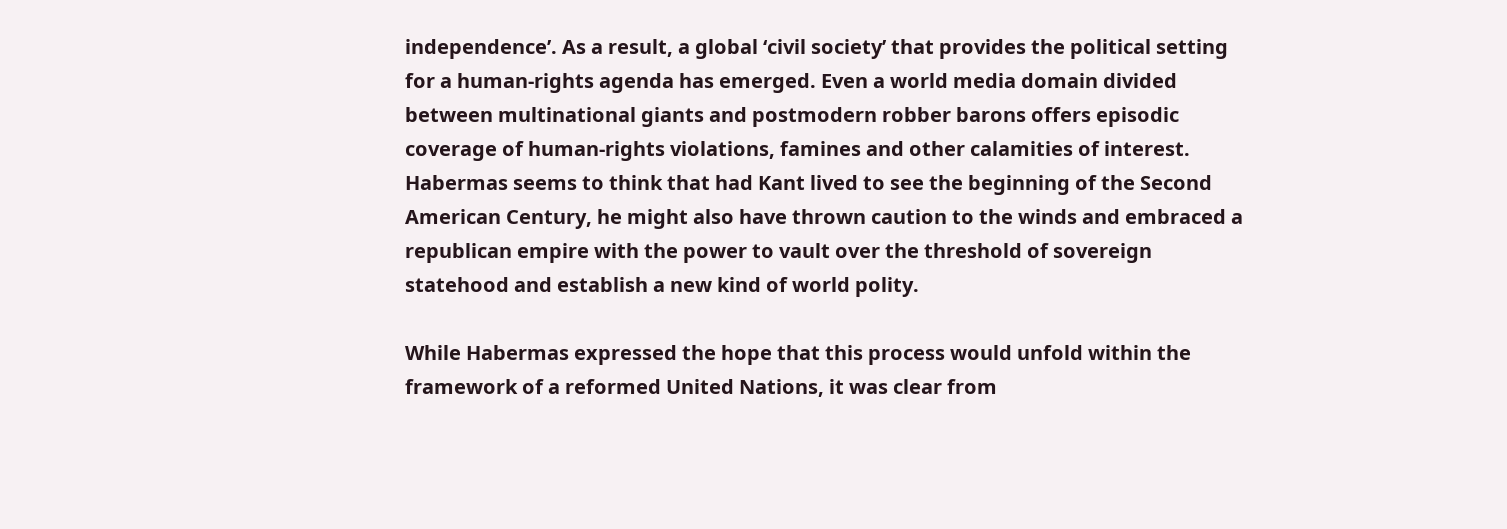independence’. As a result, a global ‘civil society’ that provides the political setting for a human-rights agenda has emerged. Even a world media domain divided between multinational giants and postmodern robber barons offers episodic coverage of human-rights violations, famines and other calamities of interest. Habermas seems to think that had Kant lived to see the beginning of the Second American Century, he might also have thrown caution to the winds and embraced a republican empire with the power to vault over the threshold of sovereign statehood and establish a new kind of world polity.

While Habermas expressed the hope that this process would unfold within the framework of a reformed United Nations, it was clear from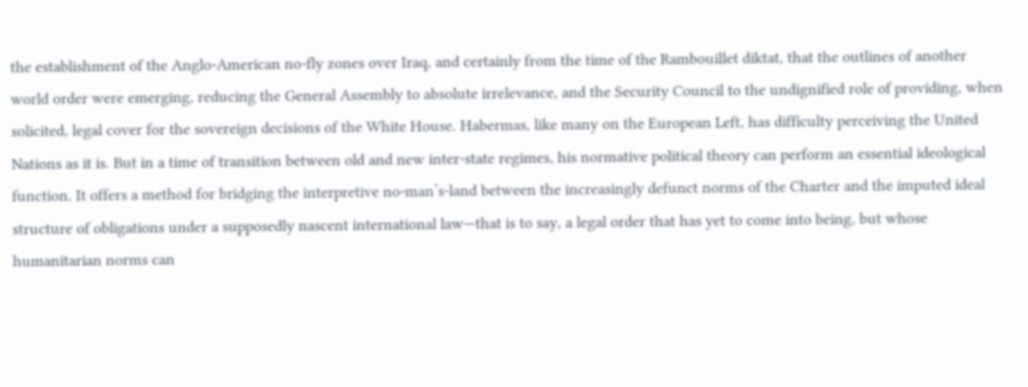the establishment of the Anglo-American no-fly zones over Iraq, and certainly from the time of the Rambouillet diktat, that the outlines of another world order were emerging, reducing the General Assembly to absolute irrelevance, and the Security Council to the undignified role of providing, when solicited, legal cover for the sovereign decisions of the White House. Habermas, like many on the European Left, has difficulty perceiving the United Nations as it is. But in a time of transition between old and new inter-state regimes, his normative political theory can perform an essential ideological function. It offers a method for bridging the interpretive no-man’s-land between the increasingly defunct norms of the Charter and the imputed ideal structure of obligations under a supposedly nascent international law—that is to say, a legal order that has yet to come into being, but whose humanitarian norms can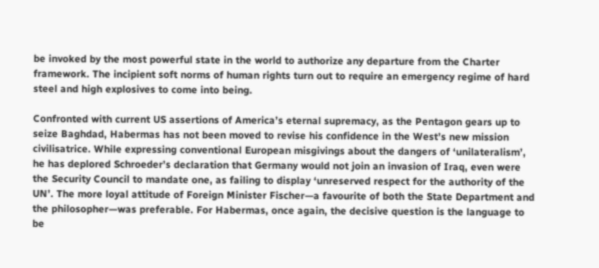be invoked by the most powerful state in the world to authorize any departure from the Charter framework. The incipient soft norms of human rights turn out to require an emergency regime of hard steel and high explosives to come into being.

Confronted with current US assertions of America’s eternal supremacy, as the Pentagon gears up to seize Baghdad, Habermas has not been moved to revise his confidence in the West’s new mission civilisatrice. While expressing conventional European misgivings about the dangers of ‘unilateralism’, he has deplored Schroeder’s declaration that Germany would not join an invasion of Iraq, even were the Security Council to mandate one, as failing to display ‘unreserved respect for the authority of the UN’. The more loyal attitude of Foreign Minister Fischer—a favourite of both the State Department and the philosopher—was preferable. For Habermas, once again, the decisive question is the language to be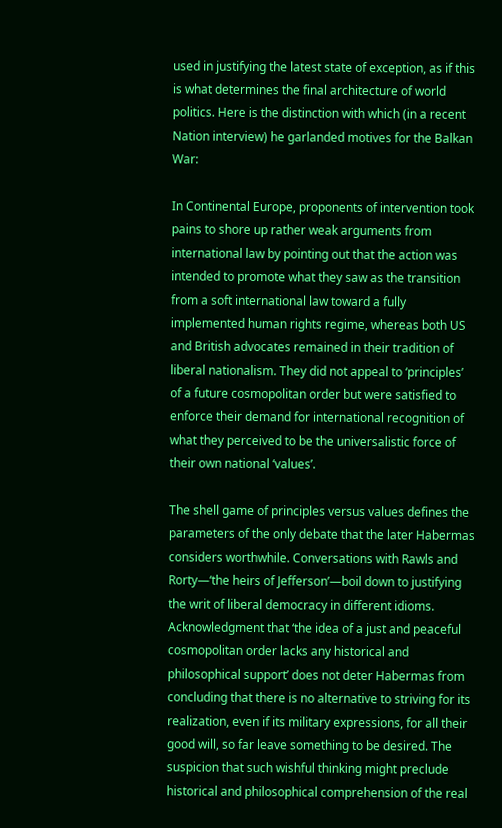used in justifying the latest state of exception, as if this is what determines the final architecture of world politics. Here is the distinction with which (in a recent Nation interview) he garlanded motives for the Balkan War:

In Continental Europe, proponents of intervention took pains to shore up rather weak arguments from international law by pointing out that the action was intended to promote what they saw as the transition from a soft international law toward a fully implemented human rights regime, whereas both US and British advocates remained in their tradition of liberal nationalism. They did not appeal to ‘principles’ of a future cosmopolitan order but were satisfied to enforce their demand for international recognition of what they perceived to be the universalistic force of their own national ‘values’.

The shell game of principles versus values defines the parameters of the only debate that the later Habermas considers worthwhile. Conversations with Rawls and Rorty—‘the heirs of Jefferson’—boil down to justifying the writ of liberal democracy in different idioms. Acknowledgment that ‘the idea of a just and peaceful cosmopolitan order lacks any historical and philosophical support’ does not deter Habermas from concluding that there is no alternative to striving for its realization, even if its military expressions, for all their good will, so far leave something to be desired. The suspicion that such wishful thinking might preclude historical and philosophical comprehension of the real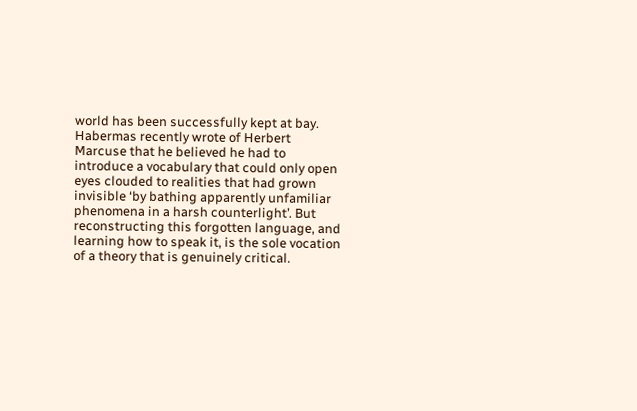world has been successfully kept at bay. Habermas recently wrote of Herbert Marcuse that he believed he had to introduce a vocabulary that could only open eyes clouded to realities that had grown invisible ‘by bathing apparently unfamiliar phenomena in a harsh counterlight’. But reconstructing this forgotten language, and learning how to speak it, is the sole vocation of a theory that is genuinely critical.